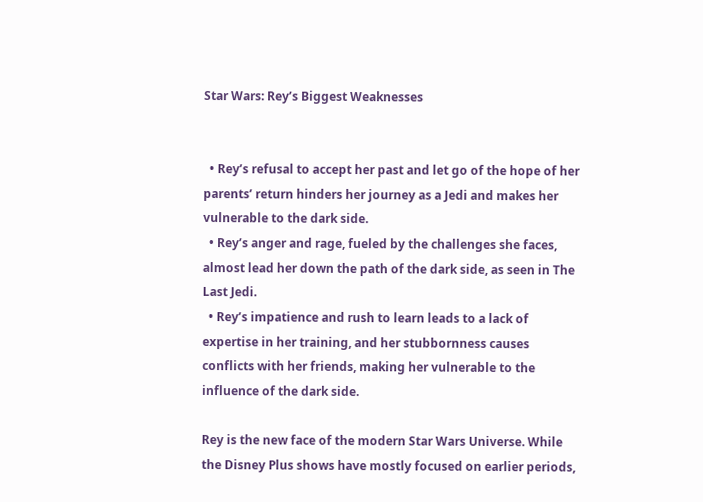Star Wars: Rey’s Biggest Weaknesses


  • Rey’s refusal to accept her past and let go of the hope of her parents’ return hinders her journey as a Jedi and makes her vulnerable to the dark side.
  • Rey’s anger and rage, fueled by the challenges she faces, almost lead her down the path of the dark side, as seen in The Last Jedi.
  • Rey’s impatience and rush to learn leads to a lack of expertise in her training, and her stubbornness causes conflicts with her friends, making her vulnerable to the influence of the dark side.

Rey is the new face of the modern Star Wars Universe. While the Disney Plus shows have mostly focused on earlier periods,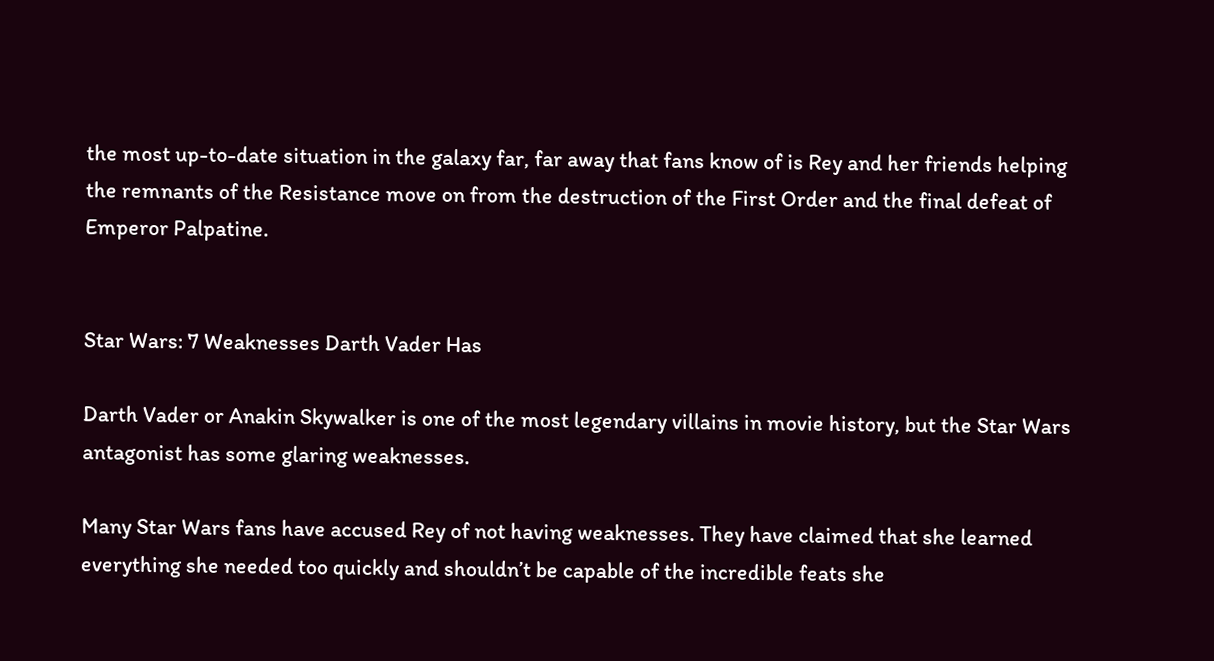the most up-to-date situation in the galaxy far, far away that fans know of is Rey and her friends helping the remnants of the Resistance move on from the destruction of the First Order and the final defeat of Emperor Palpatine.


Star Wars: 7 Weaknesses Darth Vader Has

Darth Vader or Anakin Skywalker is one of the most legendary villains in movie history, but the Star Wars antagonist has some glaring weaknesses.

Many Star Wars fans have accused Rey of not having weaknesses. They have claimed that she learned everything she needed too quickly and shouldn’t be capable of the incredible feats she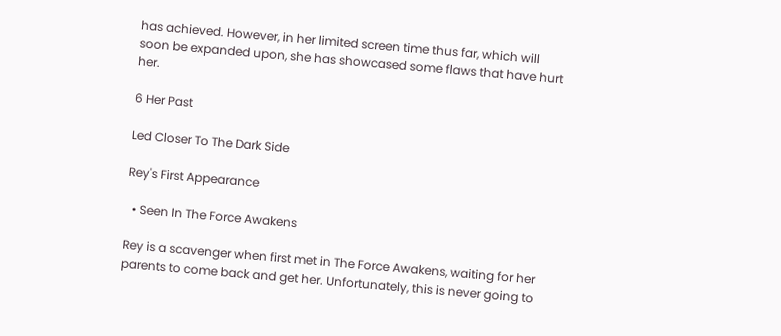has achieved. However, in her limited screen time thus far, which will soon be expanded upon, she has showcased some flaws that have hurt her.

6 Her Past

Led Closer To The Dark Side

Rey's First Appearance

  • Seen In The Force Awakens

Rey is a scavenger when first met in The Force Awakens, waiting for her parents to come back and get her. Unfortunately, this is never going to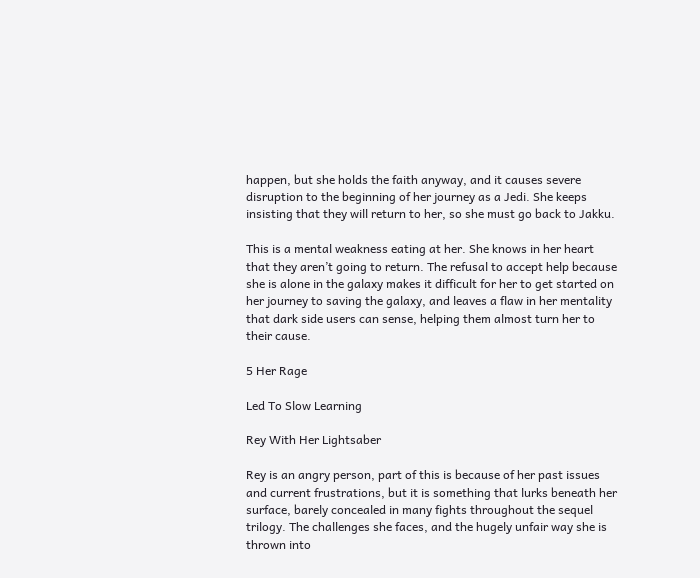happen, but she holds the faith anyway, and it causes severe disruption to the beginning of her journey as a Jedi. She keeps insisting that they will return to her, so she must go back to Jakku.

This is a mental weakness eating at her. She knows in her heart that they aren’t going to return. The refusal to accept help because she is alone in the galaxy makes it difficult for her to get started on her journey to saving the galaxy, and leaves a flaw in her mentality that dark side users can sense, helping them almost turn her to their cause.

5 Her Rage

Led To Slow Learning

Rey With Her Lightsaber

Rey is an angry person, part of this is because of her past issues and current frustrations, but it is something that lurks beneath her surface, barely concealed in many fights throughout the sequel trilogy. The challenges she faces, and the hugely unfair way she is thrown into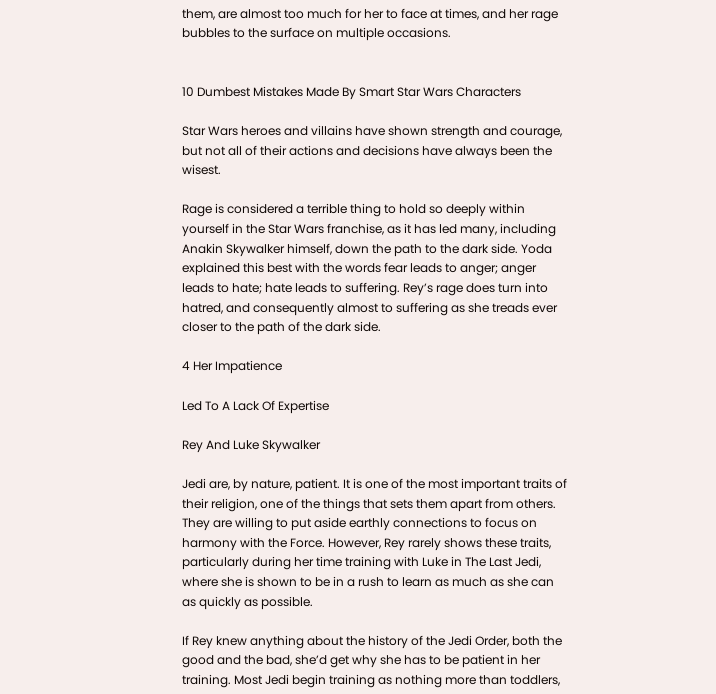them, are almost too much for her to face at times, and her rage bubbles to the surface on multiple occasions.


10 Dumbest Mistakes Made By Smart Star Wars Characters

Star Wars heroes and villains have shown strength and courage, but not all of their actions and decisions have always been the wisest.

Rage is considered a terrible thing to hold so deeply within yourself in the Star Wars franchise, as it has led many, including Anakin Skywalker himself, down the path to the dark side. Yoda explained this best with the words fear leads to anger; anger leads to hate; hate leads to suffering. Rey’s rage does turn into hatred, and consequently almost to suffering as she treads ever closer to the path of the dark side.

4 Her Impatience

Led To A Lack Of Expertise

Rey And Luke Skywalker

Jedi are, by nature, patient. It is one of the most important traits of their religion, one of the things that sets them apart from others. They are willing to put aside earthly connections to focus on harmony with the Force. However, Rey rarely shows these traits, particularly during her time training with Luke in The Last Jedi, where she is shown to be in a rush to learn as much as she can as quickly as possible.

If Rey knew anything about the history of the Jedi Order, both the good and the bad, she’d get why she has to be patient in her training. Most Jedi begin training as nothing more than toddlers,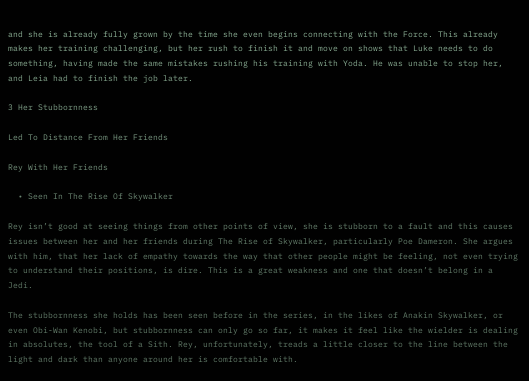and she is already fully grown by the time she even begins connecting with the Force. This already makes her training challenging, but her rush to finish it and move on shows that Luke needs to do something, having made the same mistakes rushing his training with Yoda. He was unable to stop her, and Leia had to finish the job later.

3 Her Stubbornness

Led To Distance From Her Friends

Rey With Her Friends

  • Seen In The Rise Of Skywalker

Rey isn’t good at seeing things from other points of view, she is stubborn to a fault and this causes issues between her and her friends during The Rise of Skywalker, particularly Poe Dameron. She argues with him, that her lack of empathy towards the way that other people might be feeling, not even trying to understand their positions, is dire. This is a great weakness and one that doesn’t belong in a Jedi.

The stubbornness she holds has been seen before in the series, in the likes of Anakin Skywalker, or even Obi-Wan Kenobi, but stubbornness can only go so far, it makes it feel like the wielder is dealing in absolutes, the tool of a Sith. Rey, unfortunately, treads a little closer to the line between the light and dark than anyone around her is comfortable with.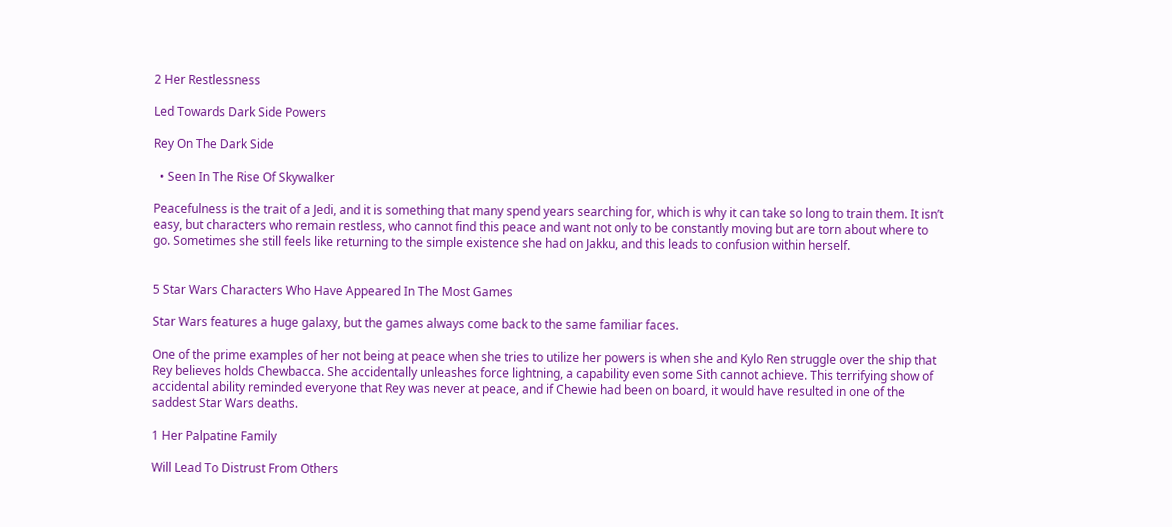2 Her Restlessness

Led Towards Dark Side Powers

Rey On The Dark Side

  • Seen In The Rise Of Skywalker

Peacefulness is the trait of a Jedi, and it is something that many spend years searching for, which is why it can take so long to train them. It isn’t easy, but characters who remain restless, who cannot find this peace and want not only to be constantly moving but are torn about where to go. Sometimes she still feels like returning to the simple existence she had on Jakku, and this leads to confusion within herself.


5 Star Wars Characters Who Have Appeared In The Most Games

Star Wars features a huge galaxy, but the games always come back to the same familiar faces.

One of the prime examples of her not being at peace when she tries to utilize her powers is when she and Kylo Ren struggle over the ship that Rey believes holds Chewbacca. She accidentally unleashes force lightning, a capability even some Sith cannot achieve. This terrifying show of accidental ability reminded everyone that Rey was never at peace, and if Chewie had been on board, it would have resulted in one of the saddest Star Wars deaths.

1 Her Palpatine Family

Will Lead To Distrust From Others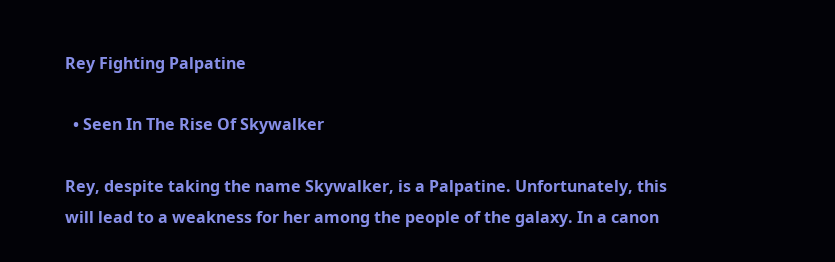Rey Fighting Palpatine

  • Seen In The Rise Of Skywalker

Rey, despite taking the name Skywalker, is a Palpatine. Unfortunately, this will lead to a weakness for her among the people of the galaxy. In a canon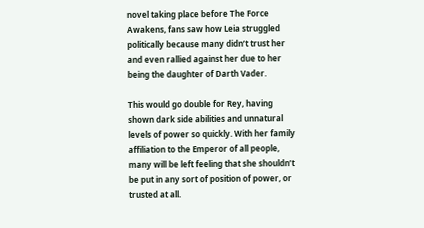novel taking place before The Force Awakens, fans saw how Leia struggled politically because many didn’t trust her and even rallied against her due to her being the daughter of Darth Vader.

This would go double for Rey, having shown dark side abilities and unnatural levels of power so quickly. With her family affiliation to the Emperor of all people, many will be left feeling that she shouldn’t be put in any sort of position of power, or trusted at all.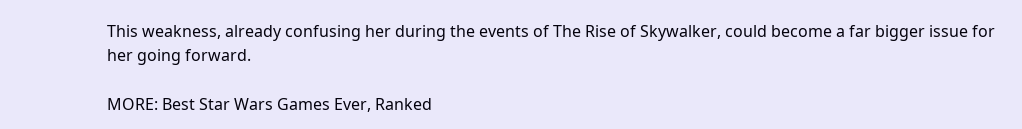This weakness, already confusing her during the events of The Rise of Skywalker, could become a far bigger issue for her going forward.

MORE: Best Star Wars Games Ever, Ranked